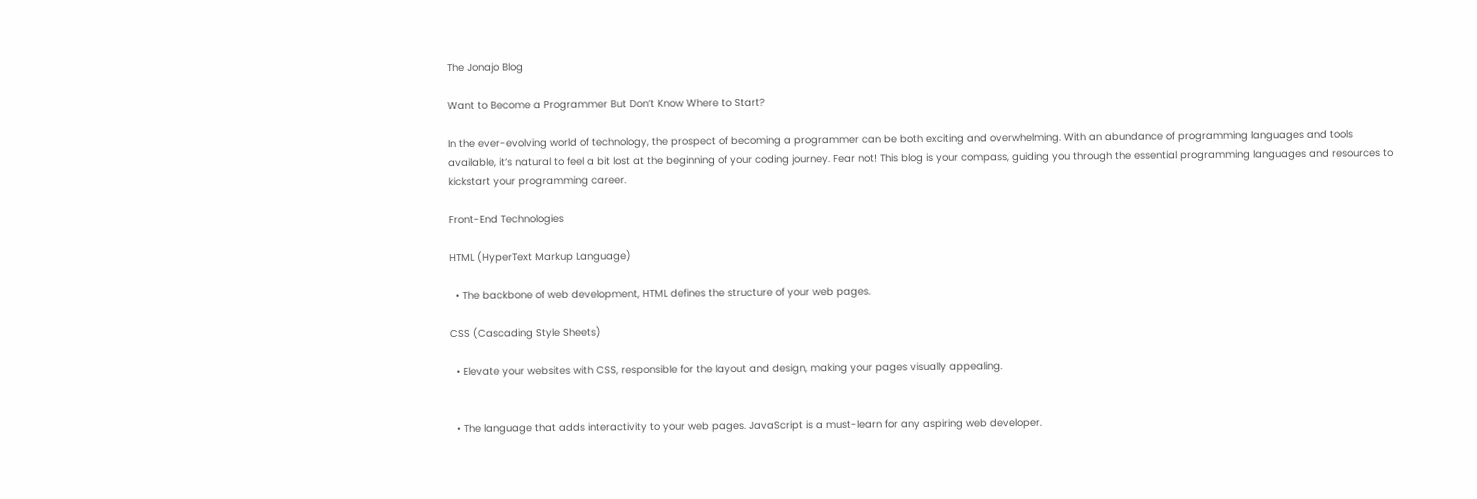The Jonajo Blog

Want to Become a Programmer But Don’t Know Where to Start?

In the ever-evolving world of technology, the prospect of becoming a programmer can be both exciting and overwhelming. With an abundance of programming languages and tools available, it’s natural to feel a bit lost at the beginning of your coding journey. Fear not! This blog is your compass, guiding you through the essential programming languages and resources to kickstart your programming career.

Front-End Technologies

HTML (HyperText Markup Language)

  • The backbone of web development, HTML defines the structure of your web pages.

CSS (Cascading Style Sheets)

  • Elevate your websites with CSS, responsible for the layout and design, making your pages visually appealing.


  • The language that adds interactivity to your web pages. JavaScript is a must-learn for any aspiring web developer.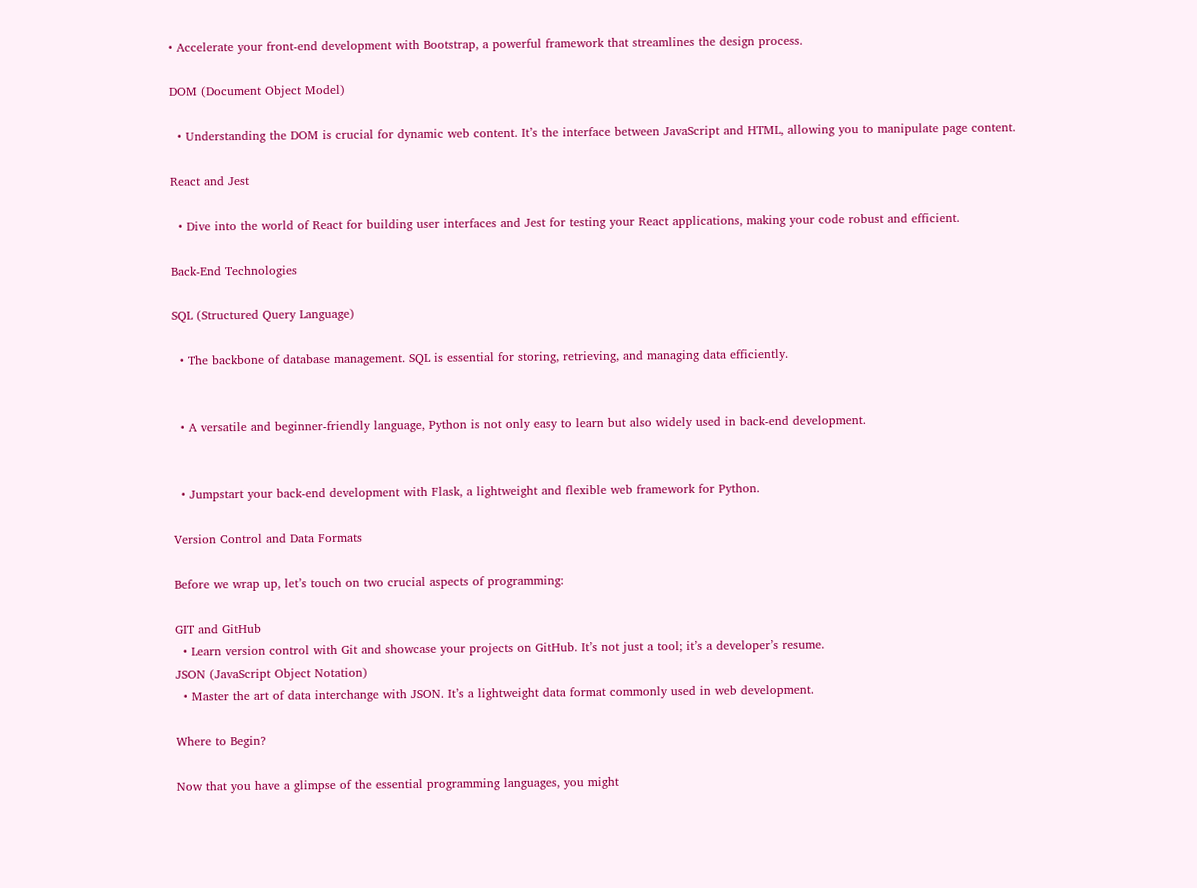• Accelerate your front-end development with Bootstrap, a powerful framework that streamlines the design process.

DOM (Document Object Model)

  • Understanding the DOM is crucial for dynamic web content. It’s the interface between JavaScript and HTML, allowing you to manipulate page content.

React and Jest

  • Dive into the world of React for building user interfaces and Jest for testing your React applications, making your code robust and efficient.

Back-End Technologies

SQL (Structured Query Language)

  • The backbone of database management. SQL is essential for storing, retrieving, and managing data efficiently.


  • A versatile and beginner-friendly language, Python is not only easy to learn but also widely used in back-end development.


  • Jumpstart your back-end development with Flask, a lightweight and flexible web framework for Python.

Version Control and Data Formats

Before we wrap up, let’s touch on two crucial aspects of programming:

GIT and GitHub
  • Learn version control with Git and showcase your projects on GitHub. It’s not just a tool; it’s a developer’s resume.
JSON (JavaScript Object Notation)
  • Master the art of data interchange with JSON. It’s a lightweight data format commonly used in web development.

Where to Begin?

Now that you have a glimpse of the essential programming languages, you might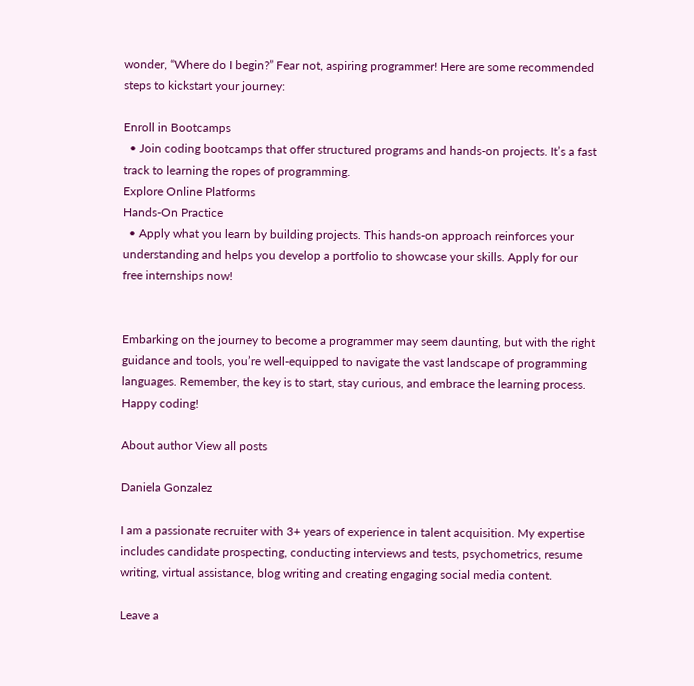wonder, “Where do I begin?” Fear not, aspiring programmer! Here are some recommended steps to kickstart your journey:

Enroll in Bootcamps
  • Join coding bootcamps that offer structured programs and hands-on projects. It’s a fast track to learning the ropes of programming.
Explore Online Platforms
Hands-On Practice
  • Apply what you learn by building projects. This hands-on approach reinforces your understanding and helps you develop a portfolio to showcase your skills. Apply for our free internships now!


Embarking on the journey to become a programmer may seem daunting, but with the right guidance and tools, you’re well-equipped to navigate the vast landscape of programming languages. Remember, the key is to start, stay curious, and embrace the learning process. Happy coding!

About author View all posts

Daniela Gonzalez

I am a passionate recruiter with 3+ years of experience in talent acquisition. My expertise includes candidate prospecting, conducting interviews and tests, psychometrics, resume writing, virtual assistance, blog writing and creating engaging social media content.

Leave a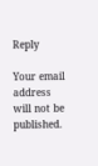Reply

Your email address will not be published.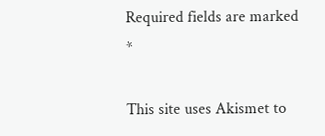Required fields are marked *

This site uses Akismet to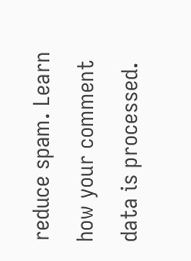reduce spam. Learn how your comment data is processed.